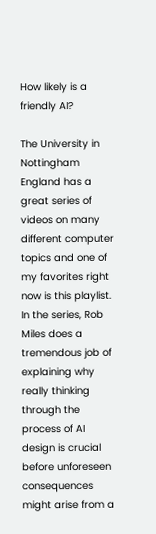How likely is a friendly AI?

The University in Nottingham England has a great series of videos on many different computer topics and one of my favorites right now is this playlist.  In the series, Rob Miles does a tremendous job of explaining why really thinking through the process of AI design is crucial before unforeseen consequences might arise from a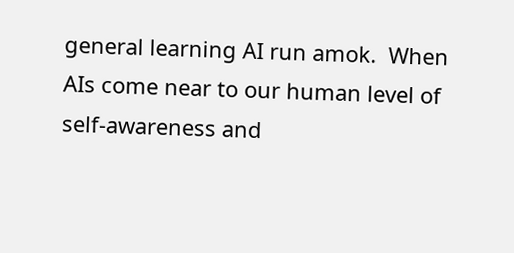general learning AI run amok.  When AIs come near to our human level of self-awareness and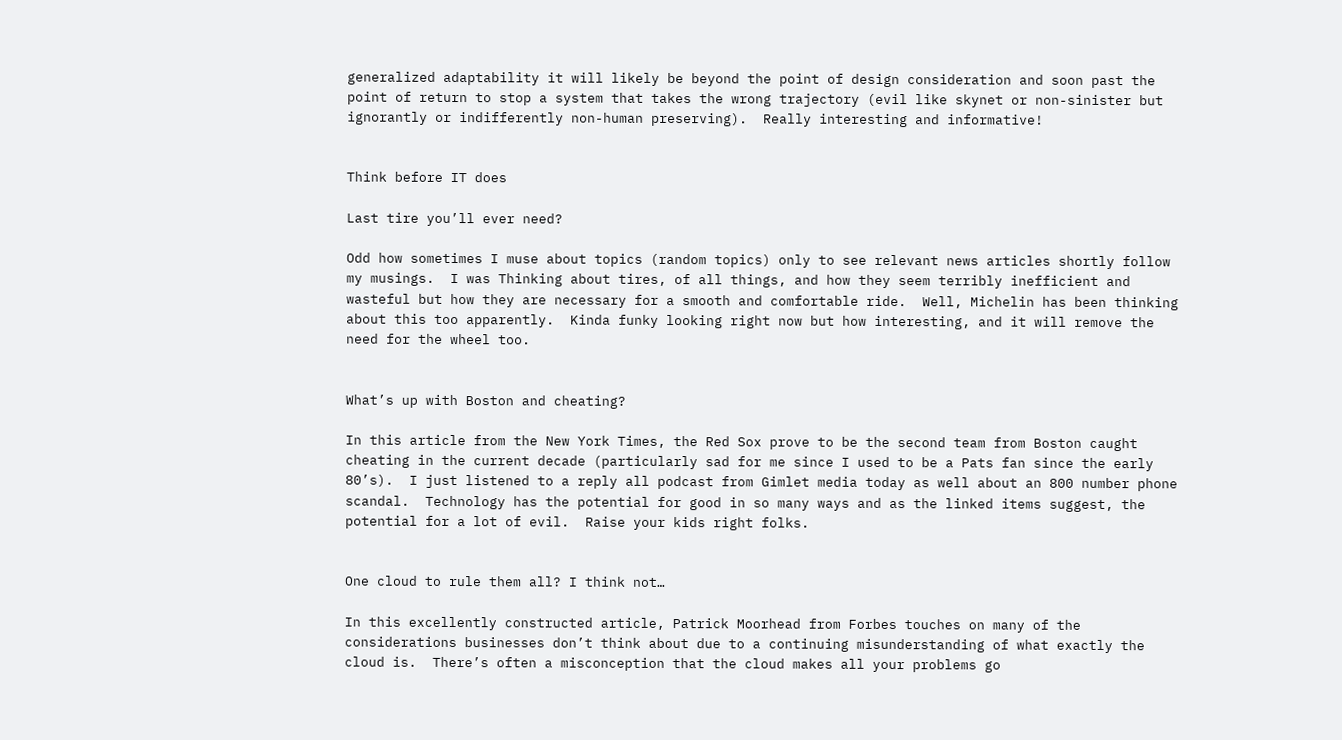generalized adaptability it will likely be beyond the point of design consideration and soon past the point of return to stop a system that takes the wrong trajectory (evil like skynet or non-sinister but ignorantly or indifferently non-human preserving).  Really interesting and informative!


Think before IT does

Last tire you’ll ever need?

Odd how sometimes I muse about topics (random topics) only to see relevant news articles shortly follow my musings.  I was Thinking about tires, of all things, and how they seem terribly inefficient and wasteful but how they are necessary for a smooth and comfortable ride.  Well, Michelin has been thinking about this too apparently.  Kinda funky looking right now but how interesting, and it will remove the need for the wheel too.


What’s up with Boston and cheating?

In this article from the New York Times, the Red Sox prove to be the second team from Boston caught cheating in the current decade (particularly sad for me since I used to be a Pats fan since the early 80’s).  I just listened to a reply all podcast from Gimlet media today as well about an 800 number phone scandal.  Technology has the potential for good in so many ways and as the linked items suggest, the potential for a lot of evil.  Raise your kids right folks.


One cloud to rule them all? I think not…

In this excellently constructed article, Patrick Moorhead from Forbes touches on many of the considerations businesses don’t think about due to a continuing misunderstanding of what exactly the cloud is.  There’s often a misconception that the cloud makes all your problems go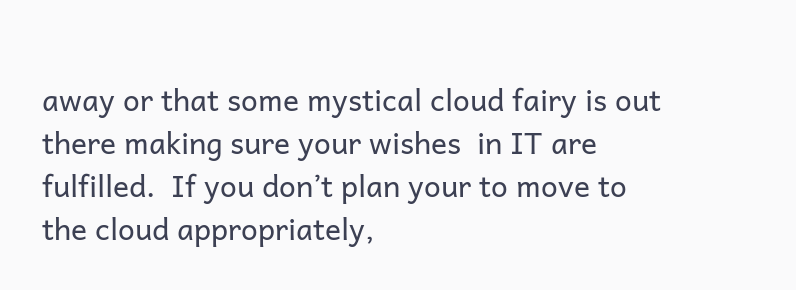away or that some mystical cloud fairy is out there making sure your wishes  in IT are fulfilled.  If you don’t plan your to move to the cloud appropriately,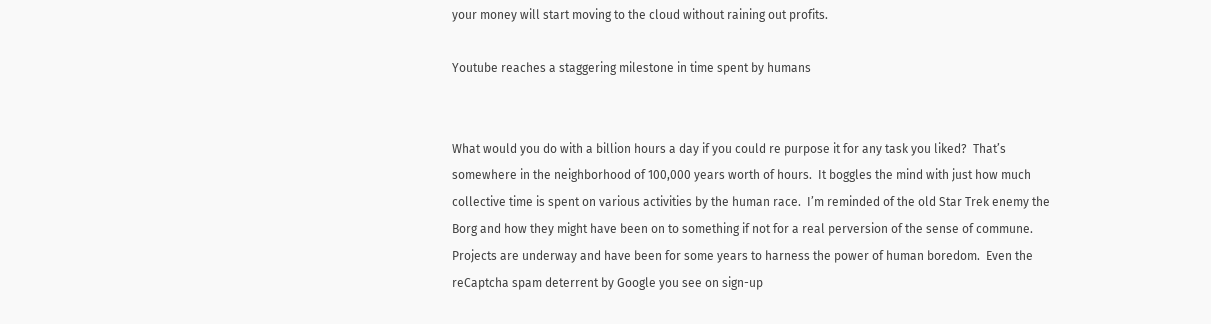your money will start moving to the cloud without raining out profits.

Youtube reaches a staggering milestone in time spent by humans


What would you do with a billion hours a day if you could re purpose it for any task you liked?  That’s somewhere in the neighborhood of 100,000 years worth of hours.  It boggles the mind with just how much collective time is spent on various activities by the human race.  I’m reminded of the old Star Trek enemy the Borg and how they might have been on to something if not for a real perversion of the sense of commune.  Projects are underway and have been for some years to harness the power of human boredom.  Even the reCaptcha spam deterrent by Google you see on sign-up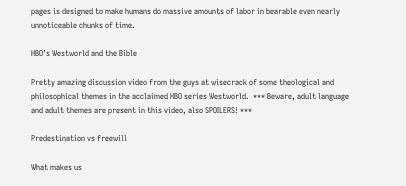pages is designed to make humans do massive amounts of labor in bearable even nearly unnoticeable chunks of time.

HBO’s Westworld and the Bible

Pretty amazing discussion video from the guys at wisecrack of some theological and philosophical themes in the acclaimed HBO series Westworld.  *** Beware, adult language and adult themes are present in this video, also SPOILERS! ***

Predestination vs freewill

What makes us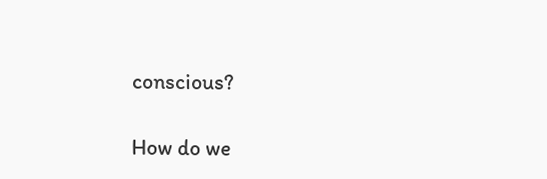conscious?

How do we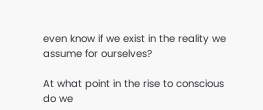even know if we exist in the reality we assume for ourselves?

At what point in the rise to conscious do we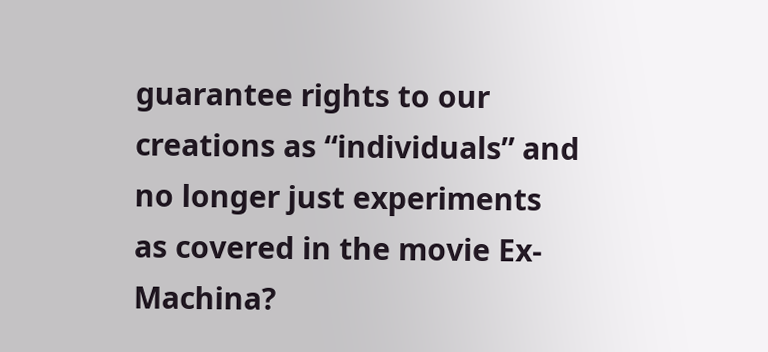guarantee rights to our creations as “individuals” and no longer just experiments as covered in the movie Ex-Machina?